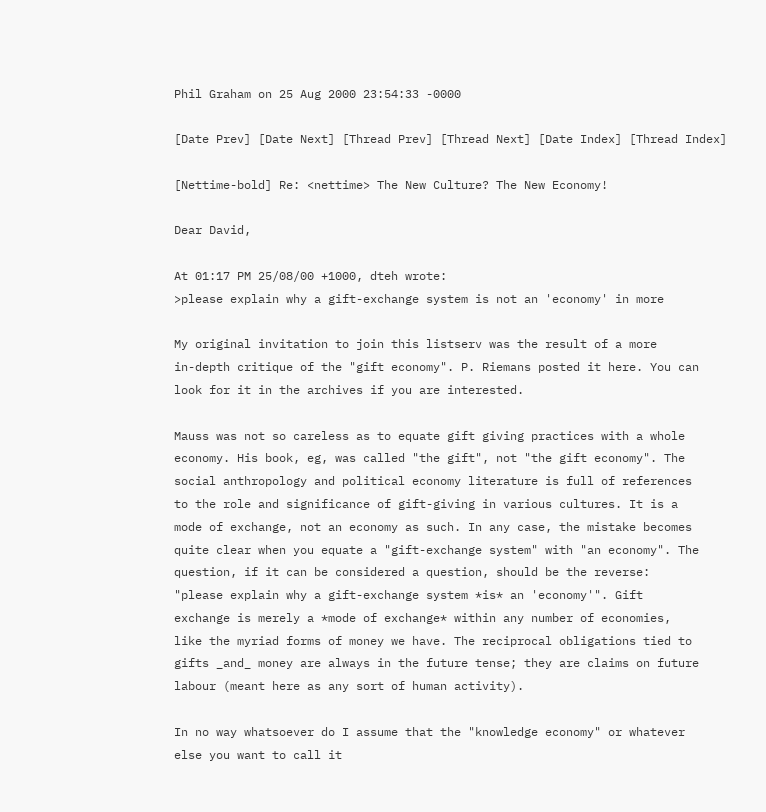Phil Graham on 25 Aug 2000 23:54:33 -0000

[Date Prev] [Date Next] [Thread Prev] [Thread Next] [Date Index] [Thread Index]

[Nettime-bold] Re: <nettime> The New Culture? The New Economy!

Dear David,

At 01:17 PM 25/08/00 +1000, dteh wrote:
>please explain why a gift-exchange system is not an 'economy' in more

My original invitation to join this listserv was the result of a more
in-depth critique of the "gift economy". P. Riemans posted it here. You can
look for it in the archives if you are interested.

Mauss was not so careless as to equate gift giving practices with a whole
economy. His book, eg, was called "the gift", not "the gift economy". The
social anthropology and political economy literature is full of references
to the role and significance of gift-giving in various cultures. It is a
mode of exchange, not an economy as such. In any case, the mistake becomes
quite clear when you equate a "gift-exchange system" with "an economy". The
question, if it can be considered a question, should be the reverse:
"please explain why a gift-exchange system *is* an 'economy'". Gift
exchange is merely a *mode of exchange* within any number of economies,
like the myriad forms of money we have. The reciprocal obligations tied to
gifts _and_ money are always in the future tense; they are claims on future
labour (meant here as any sort of human activity).

In no way whatsoever do I assume that the "knowledge economy" or whatever
else you want to call it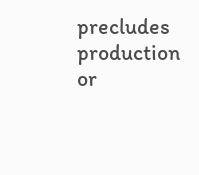precludes production or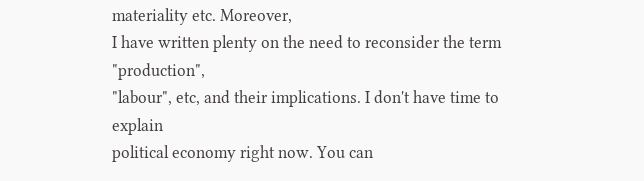materiality etc. Moreover,
I have written plenty on the need to reconsider the term "production",
"labour", etc, and their implications. I don't have time to explain
political economy right now. You can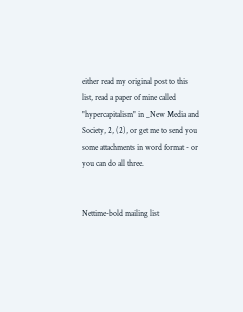either read my original post to this
list, read a paper of mine called "hypercapitalism" in _New Media and
Society, 2, (2), or get me to send you some attachments in word format - or
you can do all three.


Nettime-bold mailing list